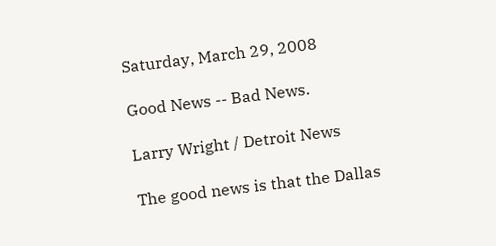Saturday, March 29, 2008

Good News -- Bad News.

Larry Wright / Detroit News

The good news is that the Dallas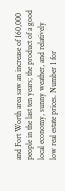and Fort Worth area saw an increase of 160,000 people in the last ten years; the product of a good local economy, sunny weather, and relatively low real estate prices. Number 1 for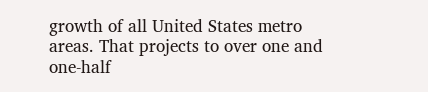growth of all United States metro areas. That projects to over one and one-half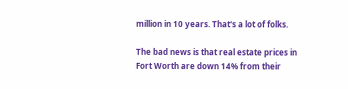million in 10 years. That's a lot of folks.

The bad news is that real estate prices in Fort Worth are down 14% from their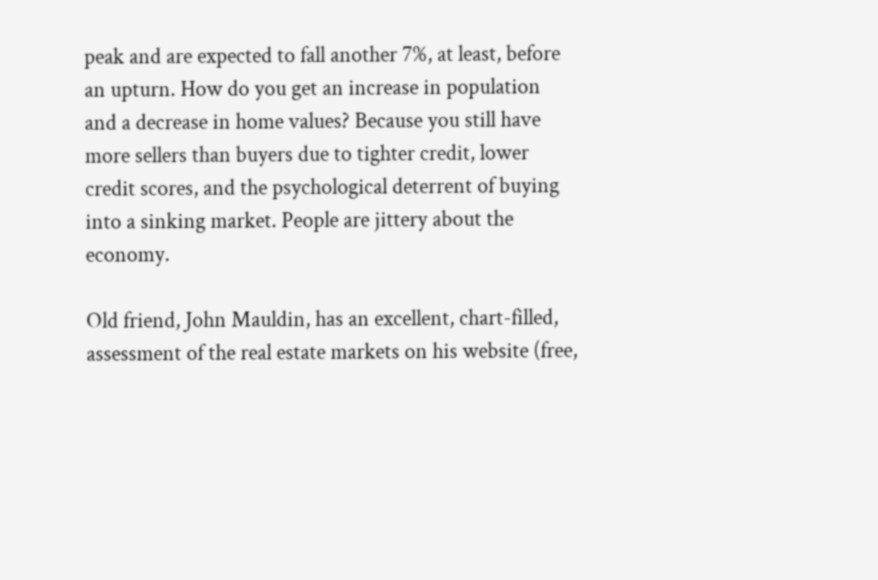peak and are expected to fall another 7%, at least, before an upturn. How do you get an increase in population and a decrease in home values? Because you still have more sellers than buyers due to tighter credit, lower credit scores, and the psychological deterrent of buying into a sinking market. People are jittery about the economy.

Old friend, John Mauldin, has an excellent, chart-filled, assessment of the real estate markets on his website (free,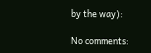by the way):

No comments: